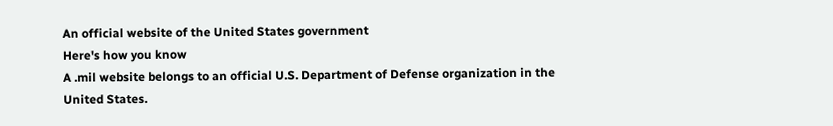An official website of the United States government
Here's how you know
A .mil website belongs to an official U.S. Department of Defense organization in the United States.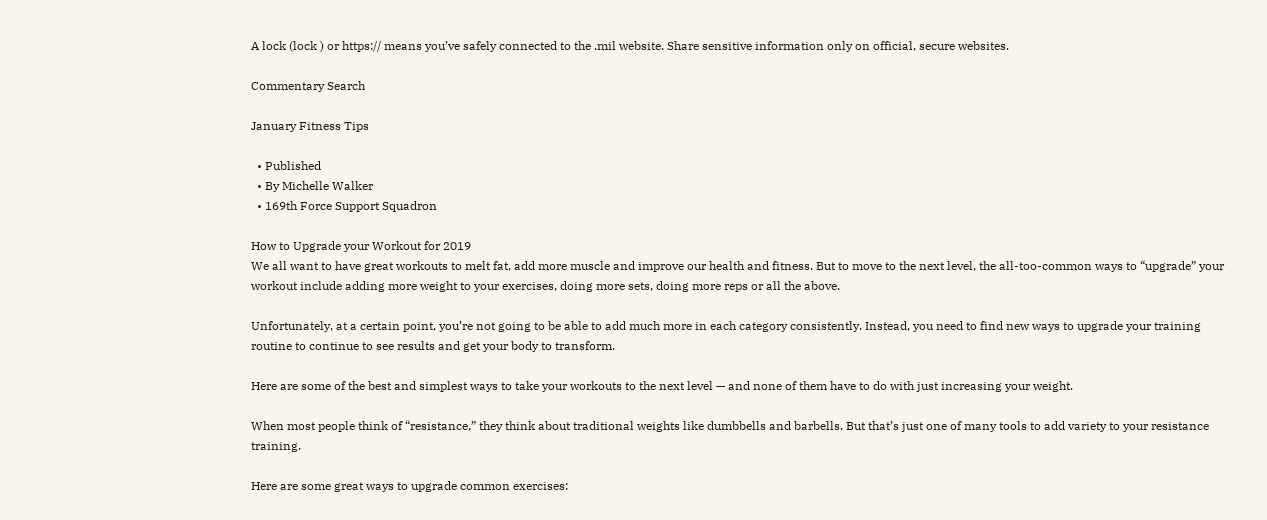A lock (lock ) or https:// means you’ve safely connected to the .mil website. Share sensitive information only on official, secure websites.

Commentary Search

January Fitness Tips

  • Published
  • By Michelle Walker
  • 169th Force Support Squadron

How to Upgrade your Workout for 2019
We all want to have great workouts to melt fat, add more muscle and improve our health and fitness. But to move to the next level, the all-too-common ways to “upgrade” your workout include adding more weight to your exercises, doing more sets, doing more reps or all the above.

Unfortunately, at a certain point, you’re not going to be able to add much more in each category consistently. Instead, you need to find new ways to upgrade your training routine to continue to see results and get your body to transform.

Here are some of the best and simplest ways to take your workouts to the next level — and none of them have to do with just increasing your weight.

When most people think of “resistance,” they think about traditional weights like dumbbells and barbells. But that’s just one of many tools to add variety to your resistance training.

Here are some great ways to upgrade common exercises: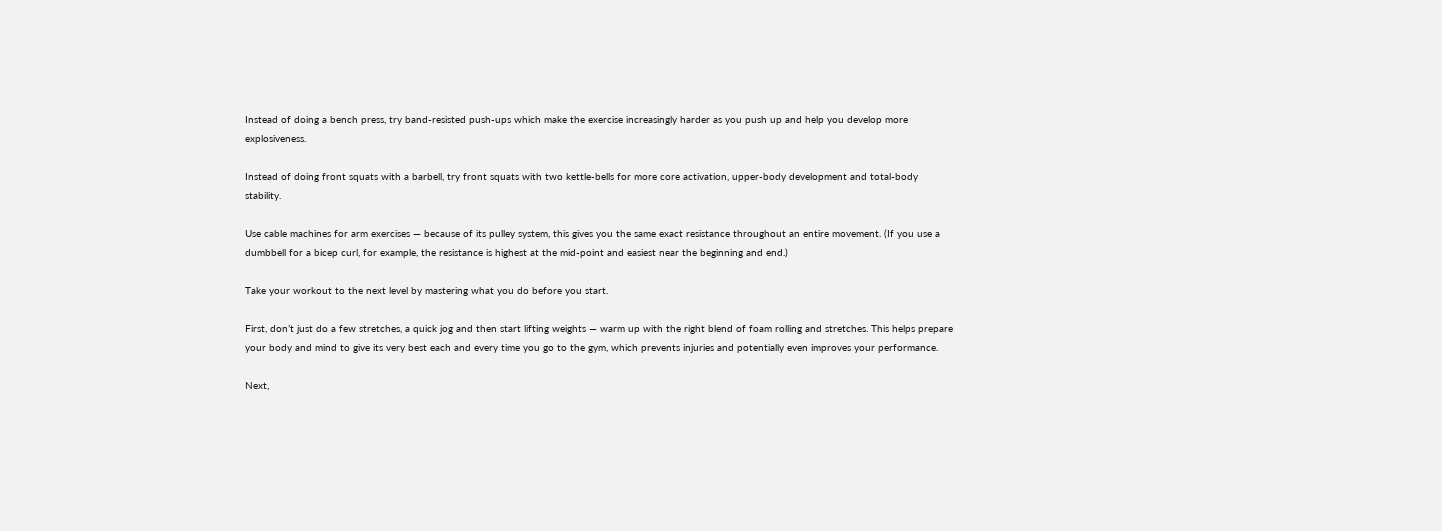Instead of doing a bench press, try band-resisted push-ups which make the exercise increasingly harder as you push up and help you develop more explosiveness.

Instead of doing front squats with a barbell, try front squats with two kettle-bells for more core activation, upper-body development and total-body stability.

Use cable machines for arm exercises — because of its pulley system, this gives you the same exact resistance throughout an entire movement. (If you use a dumbbell for a bicep curl, for example, the resistance is highest at the mid-point and easiest near the beginning and end.)

Take your workout to the next level by mastering what you do before you start.

First, don’t just do a few stretches, a quick jog and then start lifting weights — warm up with the right blend of foam rolling and stretches. This helps prepare your body and mind to give its very best each and every time you go to the gym, which prevents injuries and potentially even improves your performance.

Next,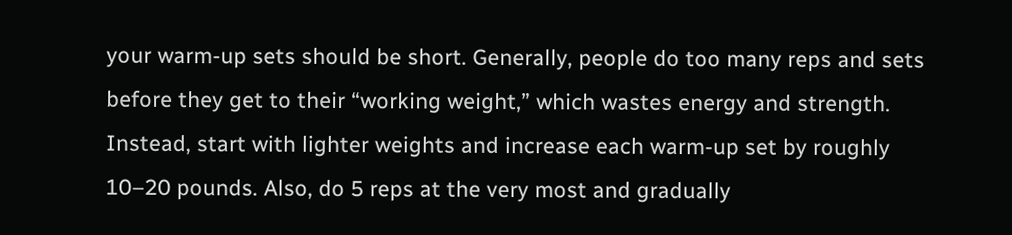your warm-up sets should be short. Generally, people do too many reps and sets before they get to their “working weight,” which wastes energy and strength. Instead, start with lighter weights and increase each warm-up set by roughly 10–20 pounds. Also, do 5 reps at the very most and gradually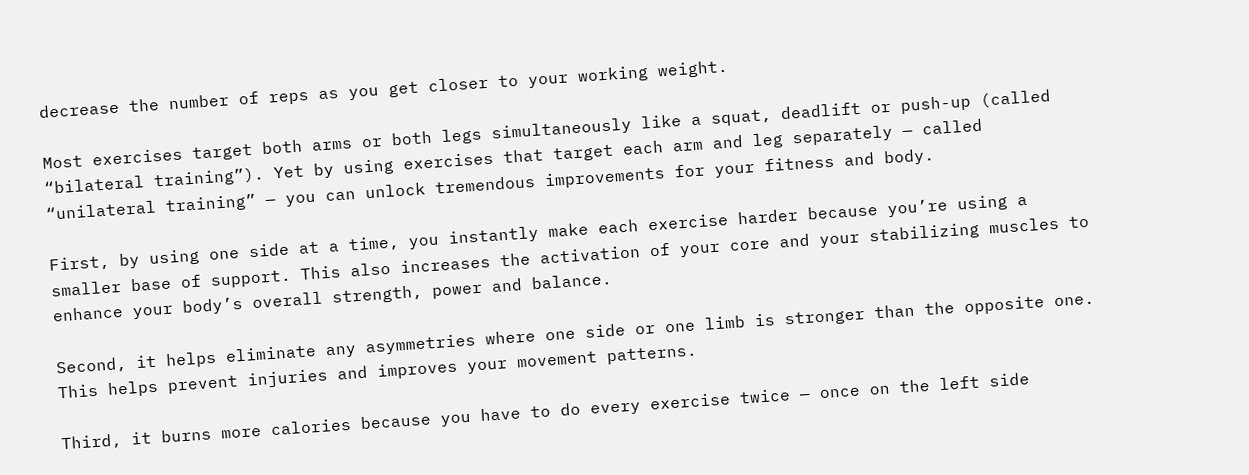decrease the number of reps as you get closer to your working weight.

Most exercises target both arms or both legs simultaneously like a squat, deadlift or push-up (called “bilateral training”). Yet by using exercises that target each arm and leg separately — called “unilateral training” — you can unlock tremendous improvements for your fitness and body.

First, by using one side at a time, you instantly make each exercise harder because you’re using a smaller base of support. This also increases the activation of your core and your stabilizing muscles to enhance your body’s overall strength, power and balance.

Second, it helps eliminate any asymmetries where one side or one limb is stronger than the opposite one. This helps prevent injuries and improves your movement patterns.

Third, it burns more calories because you have to do every exercise twice — once on the left side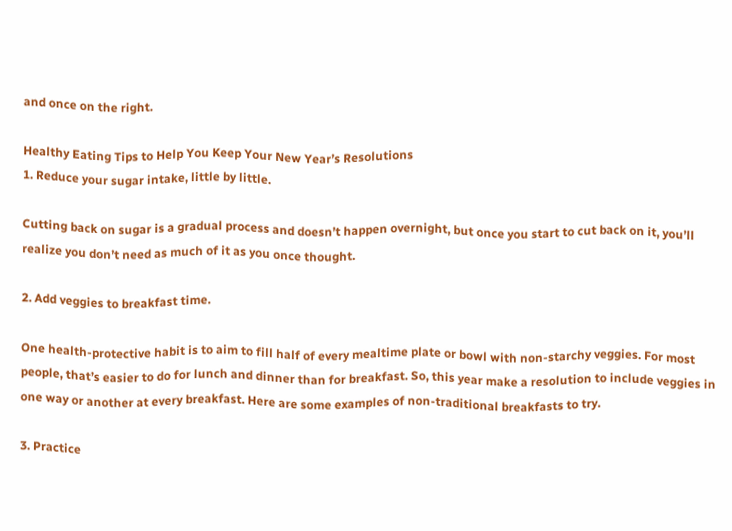and once on the right.

Healthy Eating Tips to Help You Keep Your New Year’s Resolutions
1. Reduce your sugar intake, little by little.

Cutting back on sugar is a gradual process and doesn’t happen overnight, but once you start to cut back on it, you’ll realize you don’t need as much of it as you once thought.

2. Add veggies to breakfast time.

One health-protective habit is to aim to fill half of every mealtime plate or bowl with non-starchy veggies. For most people, that’s easier to do for lunch and dinner than for breakfast. So, this year make a resolution to include veggies in one way or another at every breakfast. Here are some examples of non-traditional breakfasts to try.

3. Practice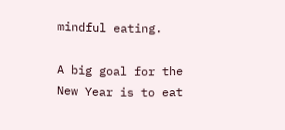mindful eating.

A big goal for the New Year is to eat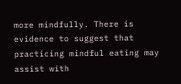more mindfully. There is evidence to suggest that practicing mindful eating may assist with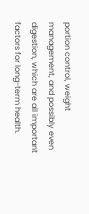portion control, weight management, and possibly even digestion, which are all important factors for long-term health.